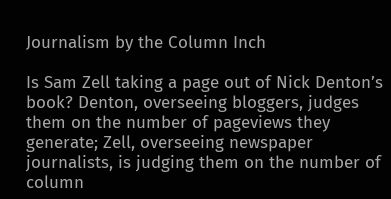Journalism by the Column Inch

Is Sam Zell taking a page out of Nick Denton’s book? Denton, overseeing bloggers, judges them on the number of pageviews they generate; Zell, overseeing newspaper journalists, is judging them on the number of column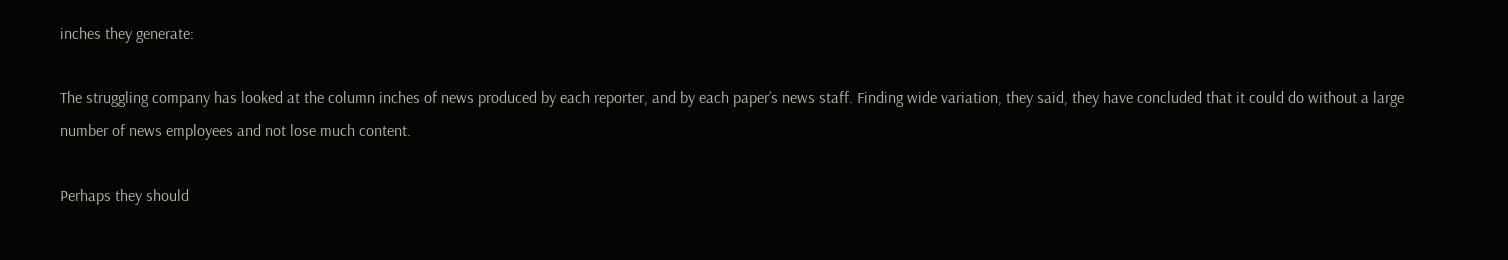inches they generate:

The struggling company has looked at the column inches of news produced by each reporter, and by each paper’s news staff. Finding wide variation, they said, they have concluded that it could do without a large number of news employees and not lose much content.

Perhaps they should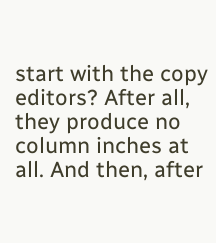start with the copy editors? After all, they produce no column inches at all. And then, after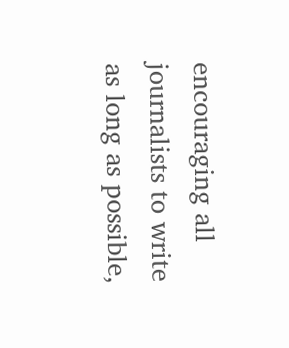encouraging all journalists to write as long as possible,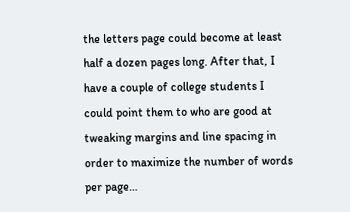the letters page could become at least half a dozen pages long. After that, I have a couple of college students I could point them to who are good at tweaking margins and line spacing in order to maximize the number of words per page…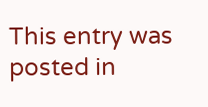This entry was posted in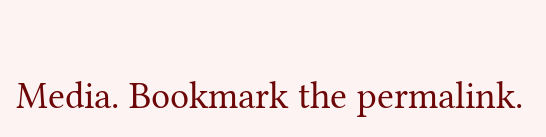Media. Bookmark the permalink.